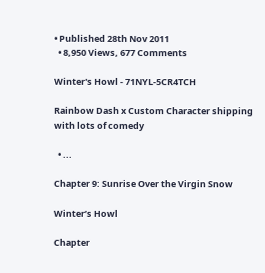• Published 28th Nov 2011
  • 8,950 Views, 677 Comments

Winter's Howl - 71NYL-5CR4TCH

Rainbow Dash x Custom Character shipping with lots of comedy

  • ...

Chapter 9: Sunrise Over the Virgin Snow

Winter’s Howl

Chapter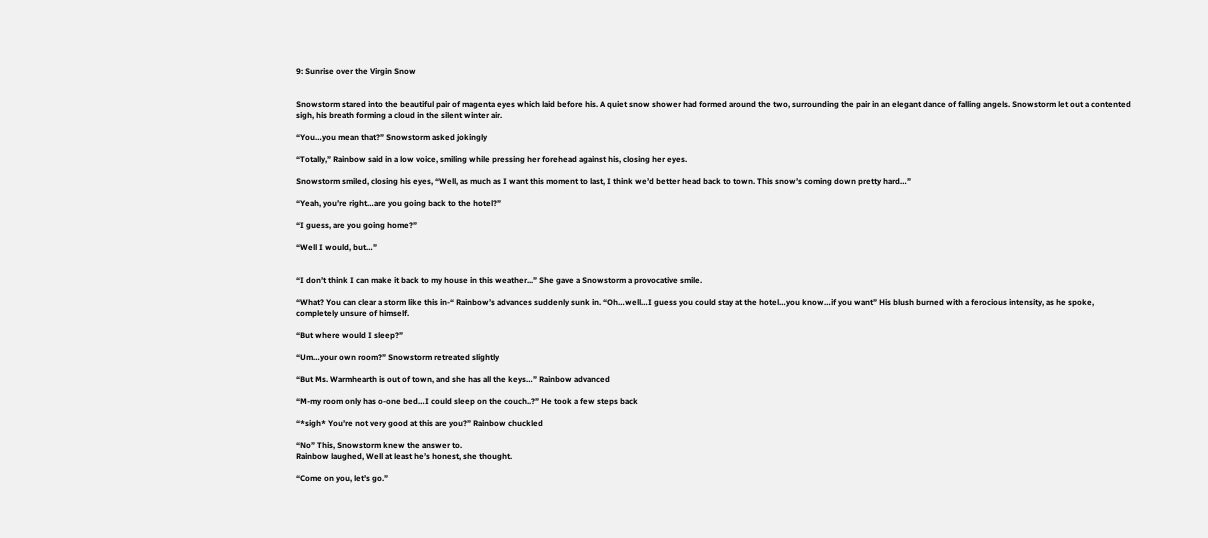9: Sunrise over the Virgin Snow


Snowstorm stared into the beautiful pair of magenta eyes which laid before his. A quiet snow shower had formed around the two, surrounding the pair in an elegant dance of falling angels. Snowstorm let out a contented sigh, his breath forming a cloud in the silent winter air.

“You…you mean that?” Snowstorm asked jokingly

“Totally,” Rainbow said in a low voice, smiling while pressing her forehead against his, closing her eyes.

Snowstorm smiled, closing his eyes, “Well, as much as I want this moment to last, I think we’d better head back to town. This snow’s coming down pretty hard…”

“Yeah, you’re right…are you going back to the hotel?”

“I guess, are you going home?”

“Well I would, but…”


“I don’t think I can make it back to my house in this weather...” She gave a Snowstorm a provocative smile.

“What? You can clear a storm like this in-“ Rainbow’s advances suddenly sunk in. “Oh…well…I guess you could stay at the hotel…you know…if you want” His blush burned with a ferocious intensity, as he spoke, completely unsure of himself.

“But where would I sleep?”

“Um…your own room?” Snowstorm retreated slightly

“But Ms. Warmhearth is out of town, and she has all the keys…” Rainbow advanced

“M-my room only has o-one bed…I could sleep on the couch..?” He took a few steps back

“*sigh* You’re not very good at this are you?” Rainbow chuckled

“No” This, Snowstorm knew the answer to.
Rainbow laughed, Well at least he’s honest, she thought.

“Come on you, let’s go.”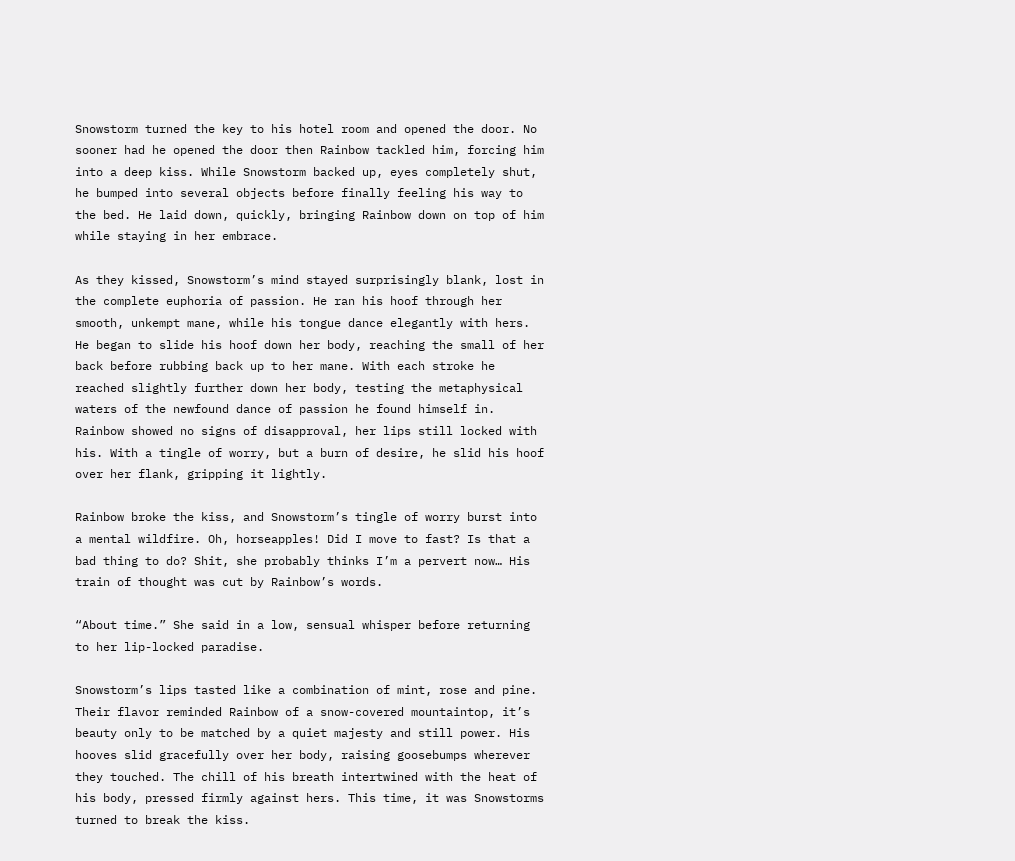Snowstorm turned the key to his hotel room and opened the door. No sooner had he opened the door then Rainbow tackled him, forcing him into a deep kiss. While Snowstorm backed up, eyes completely shut, he bumped into several objects before finally feeling his way to the bed. He laid down, quickly, bringing Rainbow down on top of him while staying in her embrace.

As they kissed, Snowstorm’s mind stayed surprisingly blank, lost in the complete euphoria of passion. He ran his hoof through her smooth, unkempt mane, while his tongue dance elegantly with hers. He began to slide his hoof down her body, reaching the small of her back before rubbing back up to her mane. With each stroke he reached slightly further down her body, testing the metaphysical waters of the newfound dance of passion he found himself in. Rainbow showed no signs of disapproval, her lips still locked with his. With a tingle of worry, but a burn of desire, he slid his hoof over her flank, gripping it lightly.

Rainbow broke the kiss, and Snowstorm’s tingle of worry burst into a mental wildfire. Oh, horseapples! Did I move to fast? Is that a bad thing to do? Shit, she probably thinks I’m a pervert now… His train of thought was cut by Rainbow’s words.

“About time.” She said in a low, sensual whisper before returning to her lip-locked paradise.

Snowstorm’s lips tasted like a combination of mint, rose and pine. Their flavor reminded Rainbow of a snow-covered mountaintop, it’s beauty only to be matched by a quiet majesty and still power. His hooves slid gracefully over her body, raising goosebumps wherever they touched. The chill of his breath intertwined with the heat of his body, pressed firmly against hers. This time, it was Snowstorms turned to break the kiss.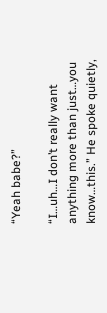“Yeah babe?”

“I…uh…I don’t really want anything more than just…you know…this.” He spoke quietly,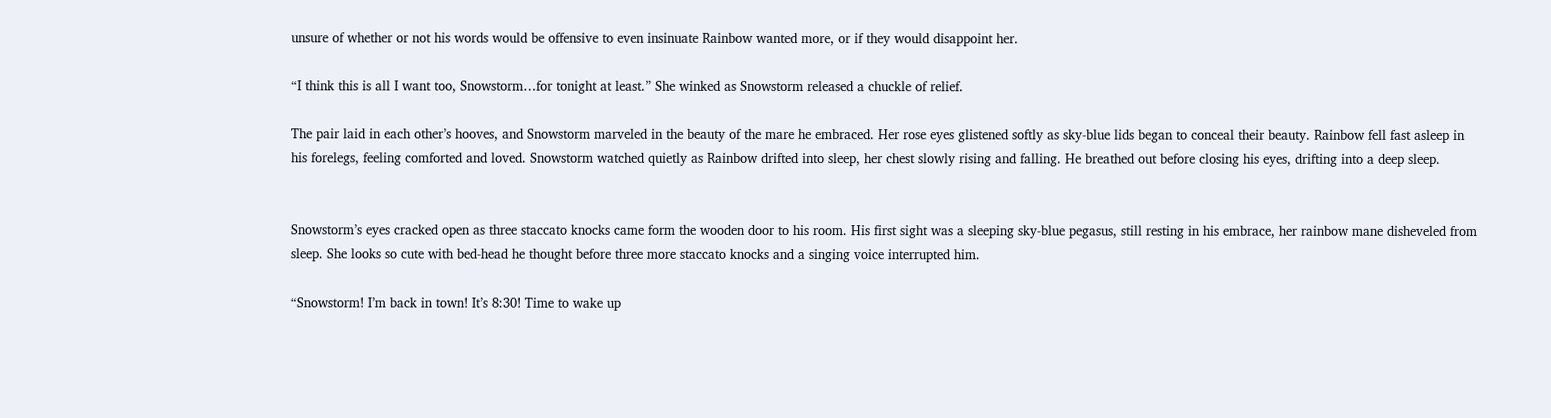unsure of whether or not his words would be offensive to even insinuate Rainbow wanted more, or if they would disappoint her.

“I think this is all I want too, Snowstorm…for tonight at least.” She winked as Snowstorm released a chuckle of relief.

The pair laid in each other’s hooves, and Snowstorm marveled in the beauty of the mare he embraced. Her rose eyes glistened softly as sky-blue lids began to conceal their beauty. Rainbow fell fast asleep in his forelegs, feeling comforted and loved. Snowstorm watched quietly as Rainbow drifted into sleep, her chest slowly rising and falling. He breathed out before closing his eyes, drifting into a deep sleep.


Snowstorm’s eyes cracked open as three staccato knocks came form the wooden door to his room. His first sight was a sleeping sky-blue pegasus, still resting in his embrace, her rainbow mane disheveled from sleep. She looks so cute with bed-head he thought before three more staccato knocks and a singing voice interrupted him.

“Snowstorm! I’m back in town! It’s 8:30! Time to wake up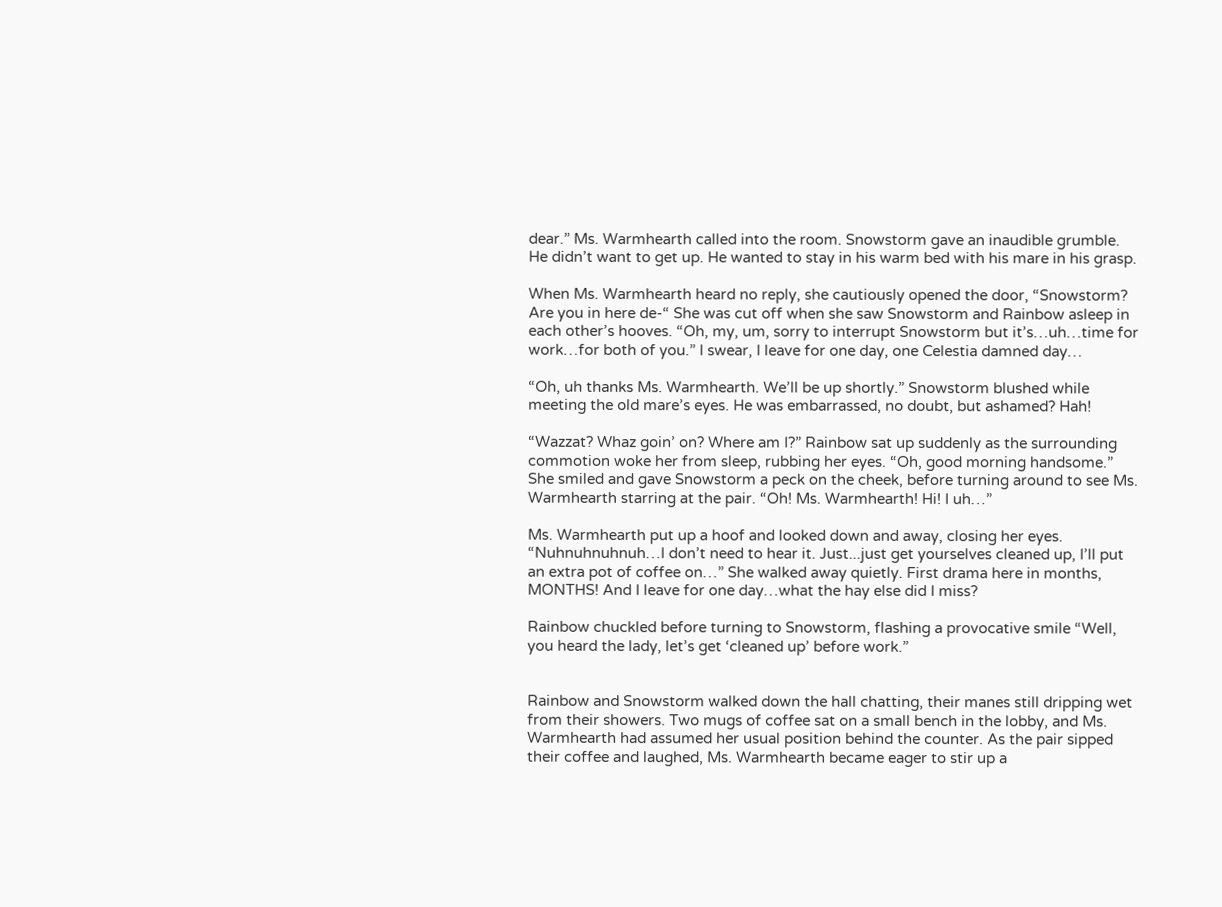dear.” Ms. Warmhearth called into the room. Snowstorm gave an inaudible grumble. He didn’t want to get up. He wanted to stay in his warm bed with his mare in his grasp.

When Ms. Warmhearth heard no reply, she cautiously opened the door, “Snowstorm? Are you in here de-“ She was cut off when she saw Snowstorm and Rainbow asleep in each other’s hooves. “Oh, my, um, sorry to interrupt Snowstorm but it’s…uh…time for work…for both of you.” I swear, I leave for one day, one Celestia damned day…

“Oh, uh thanks Ms. Warmhearth. We’ll be up shortly.” Snowstorm blushed while meeting the old mare’s eyes. He was embarrassed, no doubt, but ashamed? Hah!

“Wazzat? Whaz goin’ on? Where am I?” Rainbow sat up suddenly as the surrounding commotion woke her from sleep, rubbing her eyes. “Oh, good morning handsome.” She smiled and gave Snowstorm a peck on the cheek, before turning around to see Ms. Warmhearth starring at the pair. “Oh! Ms. Warmhearth! Hi! I uh…”

Ms. Warmhearth put up a hoof and looked down and away, closing her eyes. “Nuhnuhnuhnuh…I don’t need to hear it. Just...just get yourselves cleaned up, I’ll put an extra pot of coffee on…” She walked away quietly. First drama here in months, MONTHS! And I leave for one day…what the hay else did I miss?

Rainbow chuckled before turning to Snowstorm, flashing a provocative smile “Well, you heard the lady, let’s get ‘cleaned up’ before work.”


Rainbow and Snowstorm walked down the hall chatting, their manes still dripping wet from their showers. Two mugs of coffee sat on a small bench in the lobby, and Ms. Warmhearth had assumed her usual position behind the counter. As the pair sipped their coffee and laughed, Ms. Warmhearth became eager to stir up a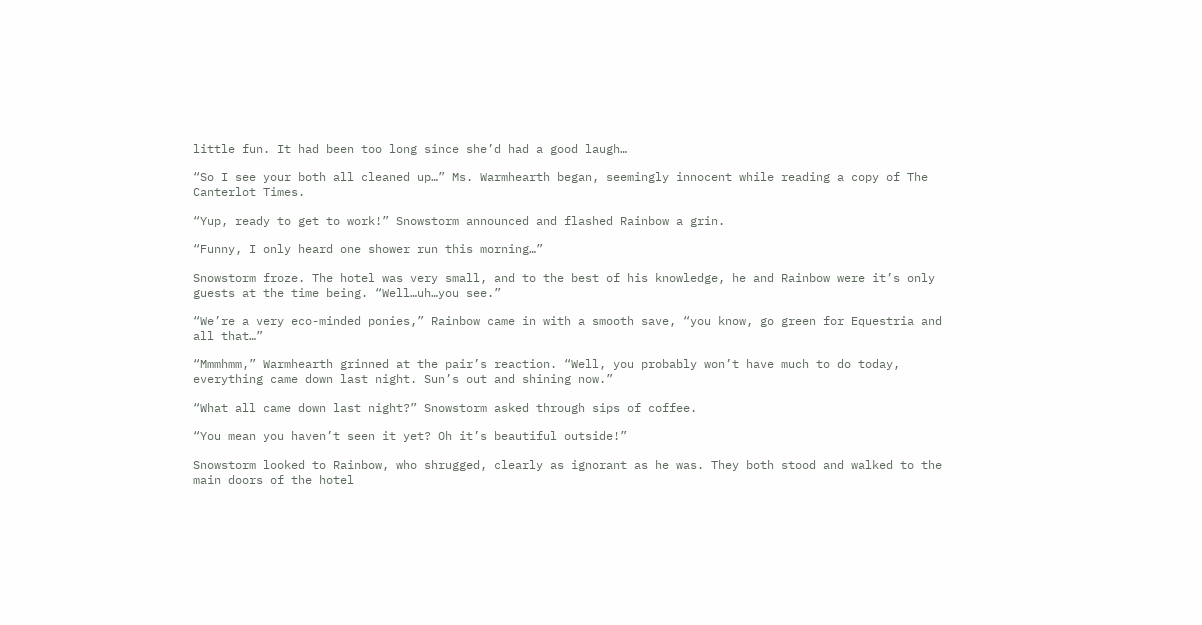little fun. It had been too long since she’d had a good laugh…

“So I see your both all cleaned up…” Ms. Warmhearth began, seemingly innocent while reading a copy of The Canterlot Times.

“Yup, ready to get to work!” Snowstorm announced and flashed Rainbow a grin.

“Funny, I only heard one shower run this morning…”

Snowstorm froze. The hotel was very small, and to the best of his knowledge, he and Rainbow were it’s only guests at the time being. “Well…uh…you see.”

“We’re a very eco-minded ponies,” Rainbow came in with a smooth save, “you know, go green for Equestria and all that…”

“Mmmhmm,” Warmhearth grinned at the pair’s reaction. “Well, you probably won’t have much to do today, everything came down last night. Sun’s out and shining now.”

“What all came down last night?” Snowstorm asked through sips of coffee.

“You mean you haven’t seen it yet? Oh it’s beautiful outside!”

Snowstorm looked to Rainbow, who shrugged, clearly as ignorant as he was. They both stood and walked to the main doors of the hotel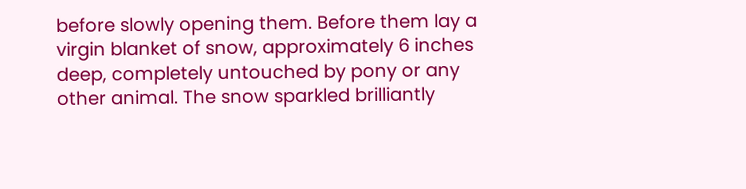before slowly opening them. Before them lay a virgin blanket of snow, approximately 6 inches deep, completely untouched by pony or any other animal. The snow sparkled brilliantly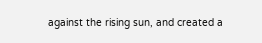against the rising sun, and created a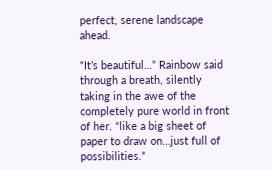perfect, serene landscape ahead.

“It’s beautiful…” Rainbow said through a breath, silently taking in the awe of the completely pure world in front of her. “like a big sheet of paper to draw on…just full of possibilities.”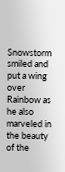Snowstorm smiled and put a wing over Rainbow as he also marveled in the beauty of the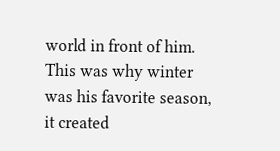world in front of him. This was why winter was his favorite season, it created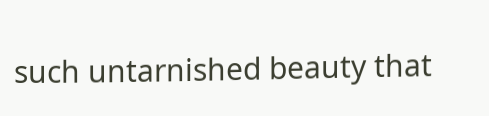such untarnished beauty that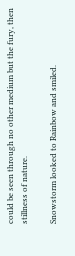could be seen through no other medium but the fury, then stillness of nature.

Snowstorm looked to Rainbow and smiled.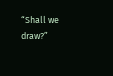“Shall we draw?”